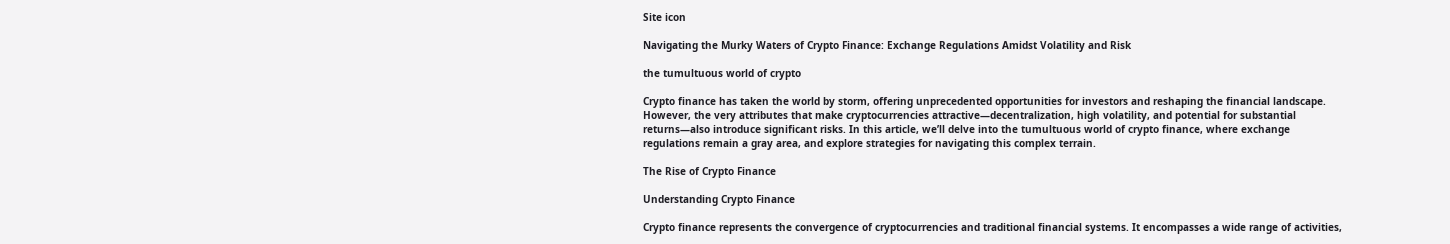Site icon

Navigating the Murky Waters of Crypto Finance: Exchange Regulations Amidst Volatility and Risk

the tumultuous world of crypto

Crypto finance has taken the world by storm, offering unprecedented opportunities for investors and reshaping the financial landscape. However, the very attributes that make cryptocurrencies attractive—decentralization, high volatility, and potential for substantial returns—also introduce significant risks. In this article, we’ll delve into the tumultuous world of crypto finance, where exchange regulations remain a gray area, and explore strategies for navigating this complex terrain.

The Rise of Crypto Finance

Understanding Crypto Finance

Crypto finance represents the convergence of cryptocurrencies and traditional financial systems. It encompasses a wide range of activities,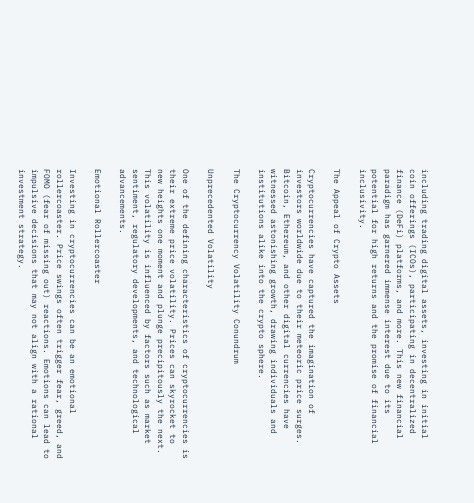including trading digital assets, investing in initial coin offerings (ICOs), participating in decentralized finance (DeFi) platforms, and more. This new financial paradigm has garnered immense interest due to its potential for high returns and the promise of financial inclusivity.

The Appeal of Crypto Assets

Cryptocurrencies have captured the imagination of investors worldwide due to their meteoric price surges. Bitcoin, Ethereum, and other digital currencies have witnessed astonishing growth, drawing individuals and institutions alike into the crypto sphere.

The Cryptocurrency Volatility Conundrum

Unprecedented Volatility

One of the defining characteristics of cryptocurrencies is their extreme price volatility. Prices can skyrocket to new heights one moment and plunge precipitously the next. This volatility is influenced by factors such as market sentiment, regulatory developments, and technological advancements.

Emotional Rollercoaster

Investing in cryptocurrencies can be an emotional rollercoaster. Price swings often trigger fear, greed, and FOMO (fear of missing out) reactions. Emotions can lead to impulsive decisions that may not align with a rational investment strategy.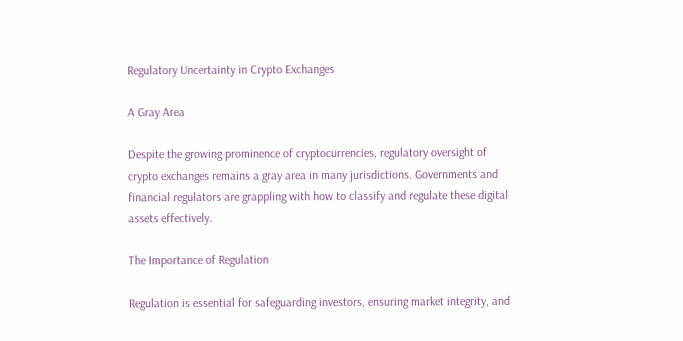Regulatory Uncertainty in Crypto Exchanges

A Gray Area

Despite the growing prominence of cryptocurrencies, regulatory oversight of crypto exchanges remains a gray area in many jurisdictions. Governments and financial regulators are grappling with how to classify and regulate these digital assets effectively.

The Importance of Regulation

Regulation is essential for safeguarding investors, ensuring market integrity, and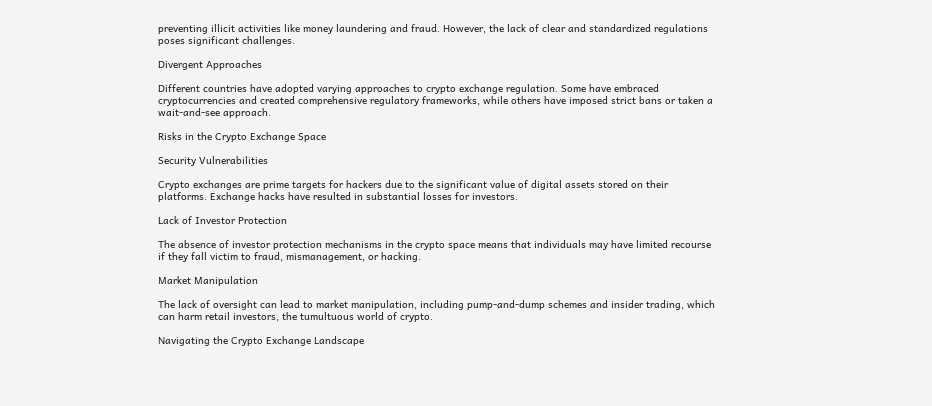preventing illicit activities like money laundering and fraud. However, the lack of clear and standardized regulations poses significant challenges.

Divergent Approaches

Different countries have adopted varying approaches to crypto exchange regulation. Some have embraced cryptocurrencies and created comprehensive regulatory frameworks, while others have imposed strict bans or taken a wait-and-see approach.

Risks in the Crypto Exchange Space

Security Vulnerabilities

Crypto exchanges are prime targets for hackers due to the significant value of digital assets stored on their platforms. Exchange hacks have resulted in substantial losses for investors.

Lack of Investor Protection

The absence of investor protection mechanisms in the crypto space means that individuals may have limited recourse if they fall victim to fraud, mismanagement, or hacking.

Market Manipulation

The lack of oversight can lead to market manipulation, including pump-and-dump schemes and insider trading, which can harm retail investors, the tumultuous world of crypto.

Navigating the Crypto Exchange Landscape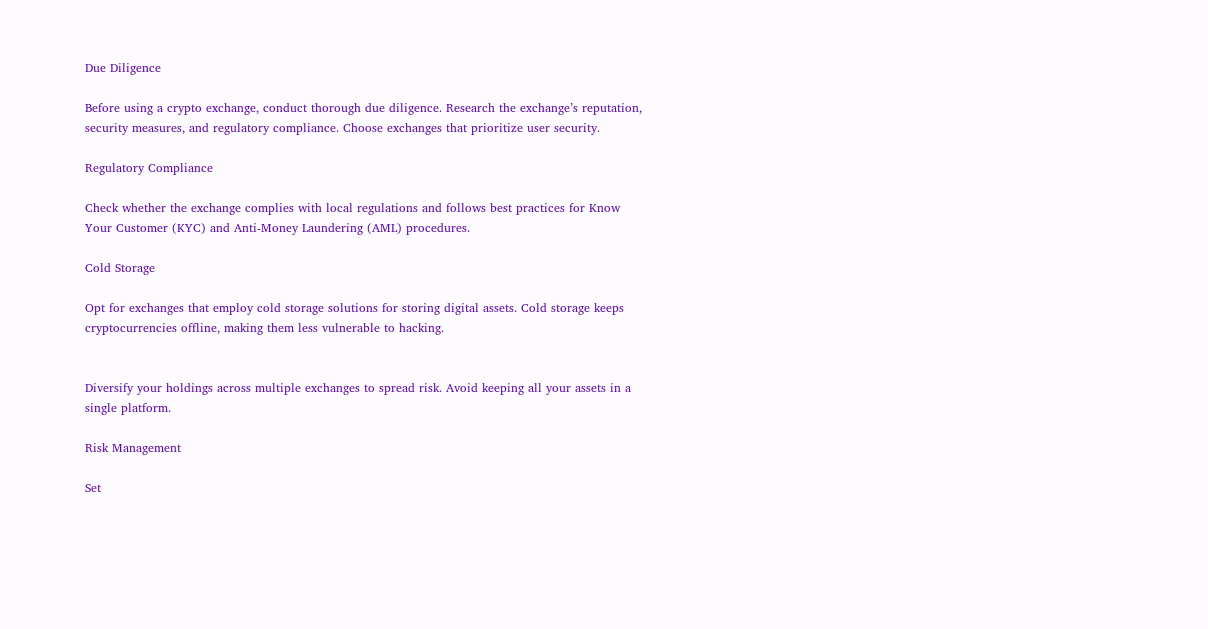Due Diligence

Before using a crypto exchange, conduct thorough due diligence. Research the exchange’s reputation, security measures, and regulatory compliance. Choose exchanges that prioritize user security.

Regulatory Compliance

Check whether the exchange complies with local regulations and follows best practices for Know Your Customer (KYC) and Anti-Money Laundering (AML) procedures.

Cold Storage

Opt for exchanges that employ cold storage solutions for storing digital assets. Cold storage keeps cryptocurrencies offline, making them less vulnerable to hacking.


Diversify your holdings across multiple exchanges to spread risk. Avoid keeping all your assets in a single platform.

Risk Management

Set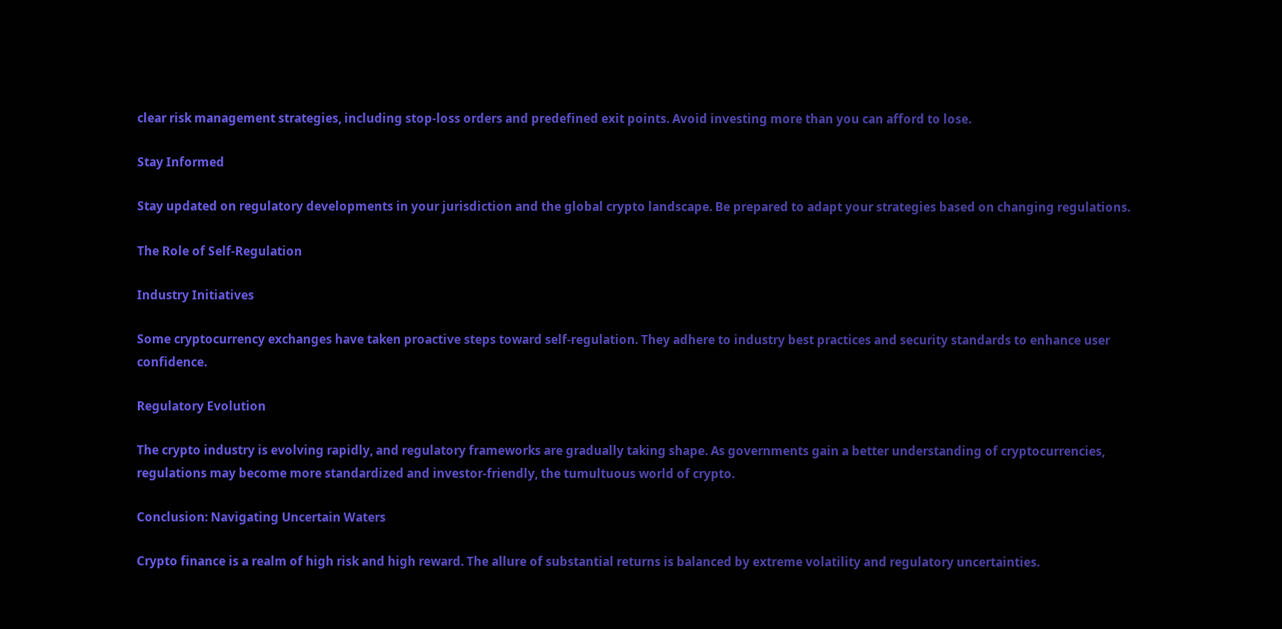clear risk management strategies, including stop-loss orders and predefined exit points. Avoid investing more than you can afford to lose.

Stay Informed

Stay updated on regulatory developments in your jurisdiction and the global crypto landscape. Be prepared to adapt your strategies based on changing regulations.

The Role of Self-Regulation

Industry Initiatives

Some cryptocurrency exchanges have taken proactive steps toward self-regulation. They adhere to industry best practices and security standards to enhance user confidence.

Regulatory Evolution

The crypto industry is evolving rapidly, and regulatory frameworks are gradually taking shape. As governments gain a better understanding of cryptocurrencies, regulations may become more standardized and investor-friendly, the tumultuous world of crypto.

Conclusion: Navigating Uncertain Waters

Crypto finance is a realm of high risk and high reward. The allure of substantial returns is balanced by extreme volatility and regulatory uncertainties.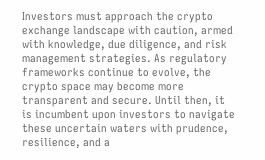Investors must approach the crypto exchange landscape with caution, armed with knowledge, due diligence, and risk management strategies. As regulatory frameworks continue to evolve, the crypto space may become more transparent and secure. Until then, it is incumbent upon investors to navigate these uncertain waters with prudence, resilience, and a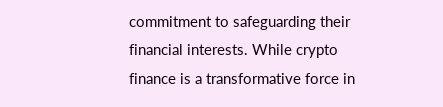commitment to safeguarding their financial interests. While crypto finance is a transformative force in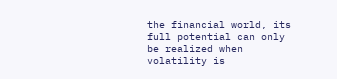the financial world, its full potential can only be realized when volatility is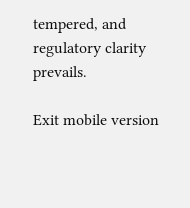tempered, and regulatory clarity prevails.

Exit mobile version